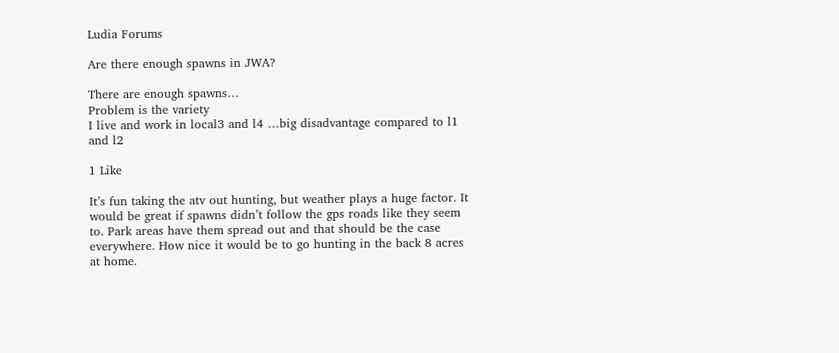Ludia Forums

Are there enough spawns in JWA?

There are enough spawns…
Problem is the variety
I live and work in local3 and l4 …big disadvantage compared to l1 and l2

1 Like

It’s fun taking the atv out hunting, but weather plays a huge factor. It would be great if spawns didn’t follow the gps roads like they seem to. Park areas have them spread out and that should be the case everywhere. How nice it would be to go hunting in the back 8 acres at home.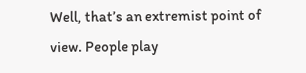Well, that’s an extremist point of view. People play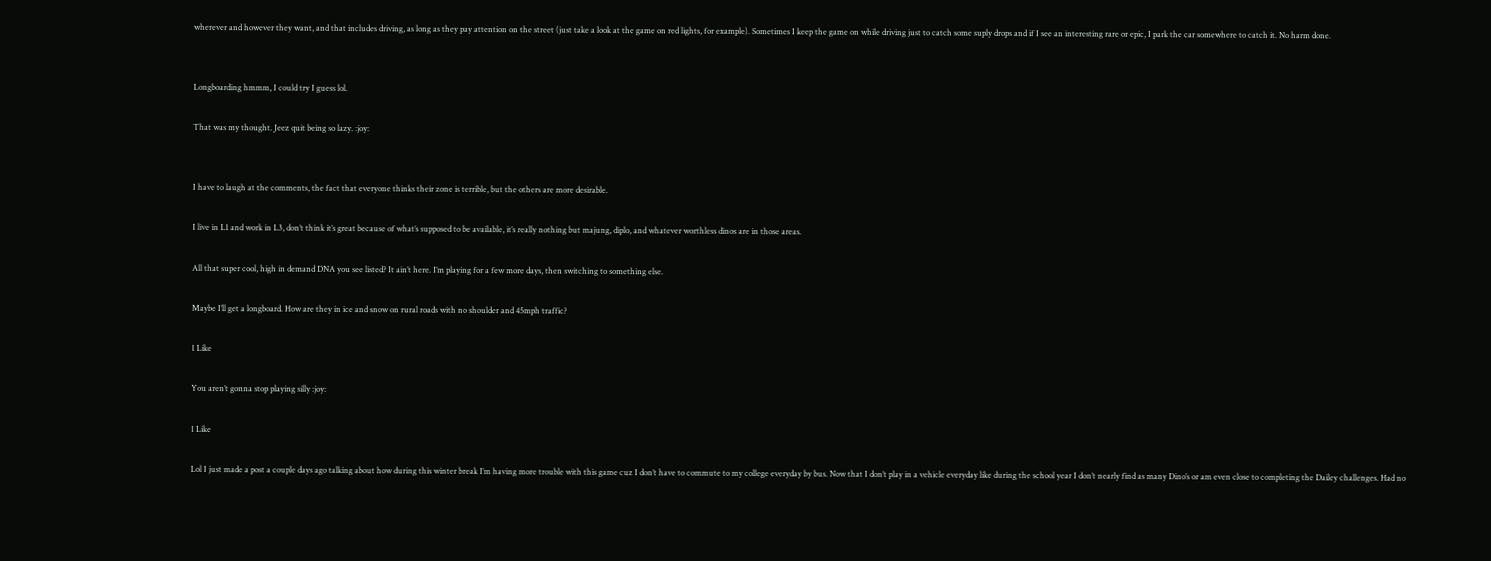wherever and however they want, and that includes driving, as long as they pay attention on the street (just take a look at the game on red lights, for example). Sometimes I keep the game on while driving just to catch some suply drops and if I see an interesting rare or epic, I park the car somewhere to catch it. No harm done.


Longboarding hmmm, I could try I guess lol.

That was my thought. Jeez quit being so lazy. :joy:


I have to laugh at the comments, the fact that everyone thinks their zone is terrible, but the others are more desirable.

I live in L1 and work in L3, don’t think it’s great because of what’s supposed to be available, it’s really nothing but majung, diplo, and whatever worthless dinos are in those areas.

All that super cool, high in demand DNA you see listed? It ain’t here. I’m playing for a few more days, then switching to something else.

Maybe I’ll get a longboard. How are they in ice and snow on rural roads with no shoulder and 45mph traffic?

1 Like

You aren’t gonna stop playing silly :joy:

1 Like

Lol I just made a post a couple days ago talking about how during this winter break I’m having more trouble with this game cuz I don’t have to commute to my college everyday by bus. Now that I don’t play in a vehicle everyday like during the school year I don’t nearly find as many Dino’s or am even close to completing the Dailey challenges. Had no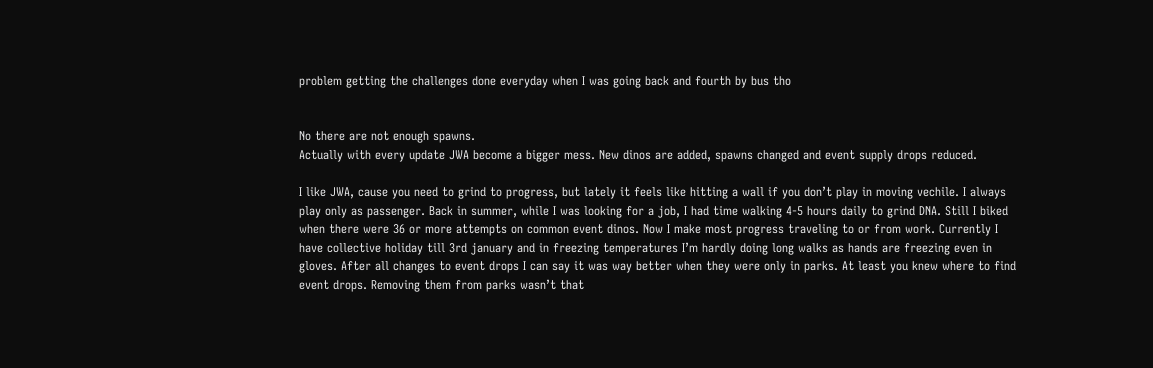problem getting the challenges done everyday when I was going back and fourth by bus tho


No there are not enough spawns.
Actually with every update JWA become a bigger mess. New dinos are added, spawns changed and event supply drops reduced.

I like JWA, cause you need to grind to progress, but lately it feels like hitting a wall if you don’t play in moving vechile. I always play only as passenger. Back in summer, while I was looking for a job, I had time walking 4-5 hours daily to grind DNA. Still I biked when there were 36 or more attempts on common event dinos. Now I make most progress traveling to or from work. Currently I have collective holiday till 3rd january and in freezing temperatures I’m hardly doing long walks as hands are freezing even in gloves. After all changes to event drops I can say it was way better when they were only in parks. At least you knew where to find event drops. Removing them from parks wasn’t that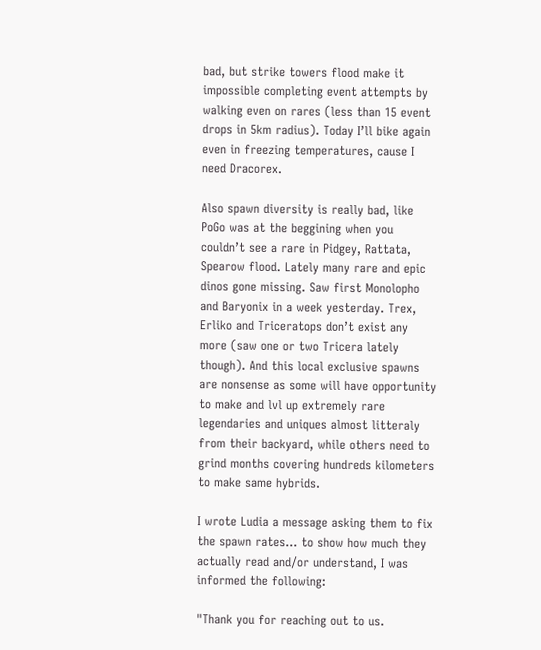bad, but strike towers flood make it impossible completing event attempts by walking even on rares (less than 15 event drops in 5km radius). Today I’ll bike again even in freezing temperatures, cause I need Dracorex.

Also spawn diversity is really bad, like PoGo was at the beggining when you couldn’t see a rare in Pidgey, Rattata, Spearow flood. Lately many rare and epic dinos gone missing. Saw first Monolopho and Baryonix in a week yesterday. Trex, Erliko and Triceratops don’t exist any more (saw one or two Tricera lately though). And this local exclusive spawns are nonsense as some will have opportunity to make and lvl up extremely rare legendaries and uniques almost litteraly from their backyard, while others need to grind months covering hundreds kilometers to make same hybrids.

I wrote Ludia a message asking them to fix the spawn rates… to show how much they actually read and/or understand, I was informed the following:

"Thank you for reaching out to us.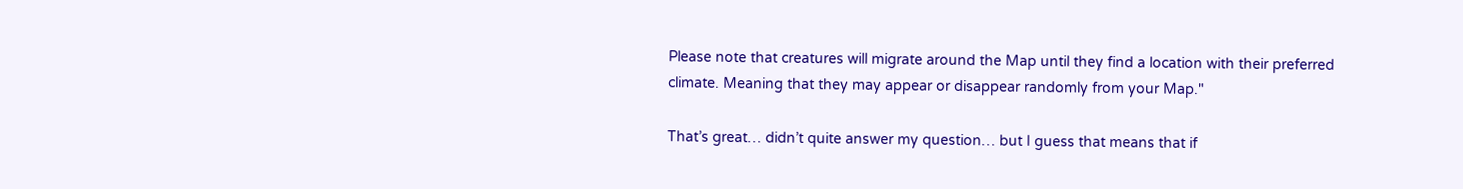Please note that creatures will migrate around the Map until they find a location with their preferred climate. Meaning that they may appear or disappear randomly from your Map."

That’s great… didn’t quite answer my question… but I guess that means that if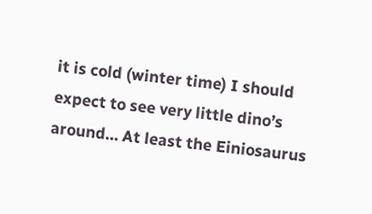it is cold (winter time) I should expect to see very little dino’s around… At least the Einiosaurus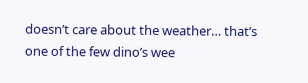doesn’t care about the weather… that’s one of the few dino’s wee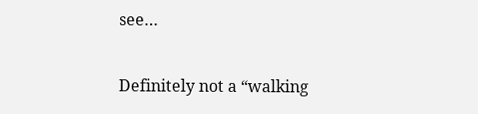see…

Definitely not a “walking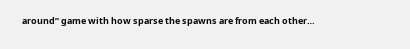around” game with how sparse the spawns are from each other…